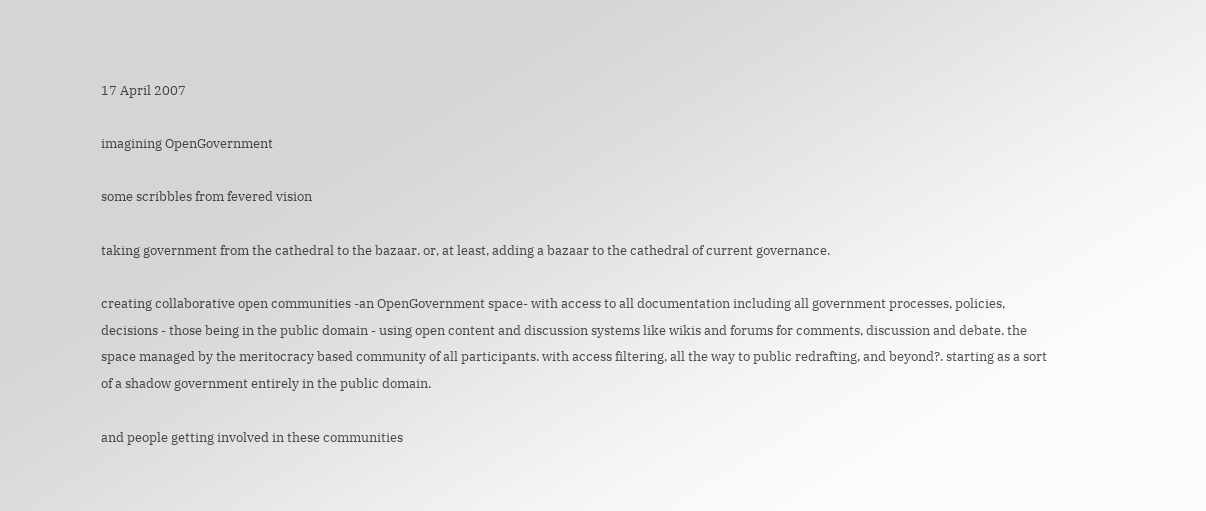17 April 2007

imagining OpenGovernment

some scribbles from fevered vision

taking government from the cathedral to the bazaar. or, at least, adding a bazaar to the cathedral of current governance.

creating collaborative open communities -an OpenGovernment space- with access to all documentation including all government processes, policies, decisions - those being in the public domain - using open content and discussion systems like wikis and forums for comments, discussion and debate. the space managed by the meritocracy based community of all participants. with access filtering, all the way to public redrafting, and beyond?. starting as a sort of a shadow government entirely in the public domain.

and people getting involved in these communities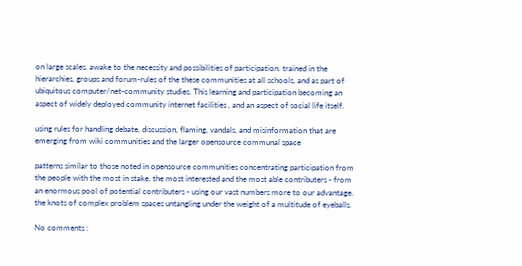on large scales. awake to the necessity and possibilities of participation. trained in the hierarchies, groups and forum-rules of the these communities at all schools, and as part of ubiquitous computer/net-community studies. This learning and participation becoming an aspect of widely deployed community internet facilities , and an aspect of social life itself.

using rules for handling debate, discussion, flaming, vandals, and misinformation that are emerging from wiki communities and the larger opensource communal space

patterns similar to those noted in opensource communities concentrating participation from the people with the most in stake, the most interested and the most able contributers - from an enormous pool of potential contributers - using our vast numbers more to our advantage. the knots of complex problem spaces untangling under the weight of a multitude of eyeballs.

No comments :